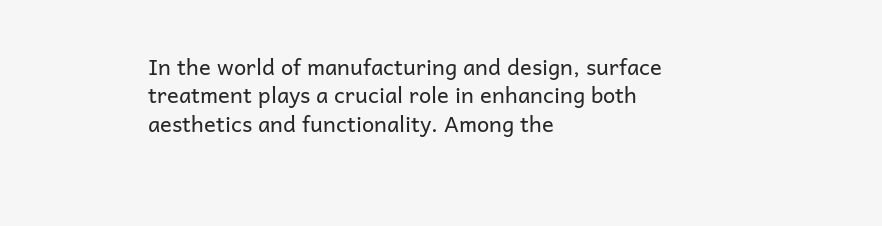In the world of manufacturing and design, surface treatment plays a crucial role in enhancing both aesthetics and functionality. Among the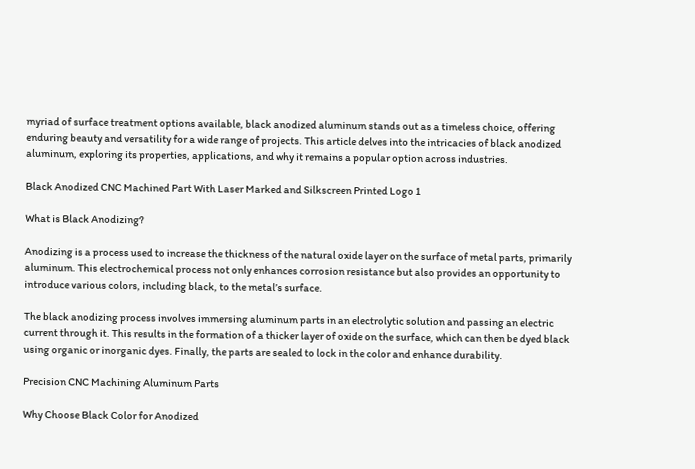myriad of surface treatment options available, black anodized aluminum stands out as a timeless choice, offering enduring beauty and versatility for a wide range of projects. This article delves into the intricacies of black anodized aluminum, exploring its properties, applications, and why it remains a popular option across industries.

Black Anodized CNC Machined Part With Laser Marked and Silkscreen Printed Logo 1

What is Black Anodizing?

Anodizing is a process used to increase the thickness of the natural oxide layer on the surface of metal parts, primarily aluminum. This electrochemical process not only enhances corrosion resistance but also provides an opportunity to introduce various colors, including black, to the metal’s surface.

The black anodizing process involves immersing aluminum parts in an electrolytic solution and passing an electric current through it. This results in the formation of a thicker layer of oxide on the surface, which can then be dyed black using organic or inorganic dyes. Finally, the parts are sealed to lock in the color and enhance durability.

Precision CNC Machining Aluminum Parts

Why Choose Black Color for Anodized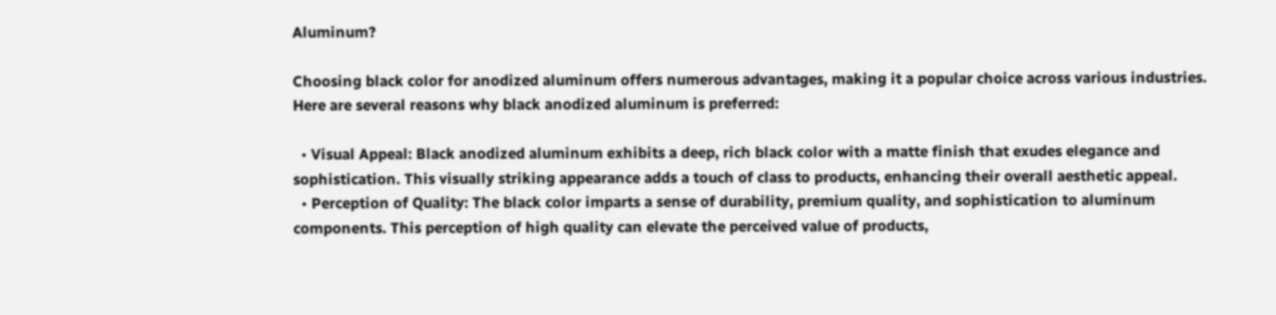Aluminum?

Choosing black color for anodized aluminum offers numerous advantages, making it a popular choice across various industries. Here are several reasons why black anodized aluminum is preferred:

  • Visual Appeal: Black anodized aluminum exhibits a deep, rich black color with a matte finish that exudes elegance and sophistication. This visually striking appearance adds a touch of class to products, enhancing their overall aesthetic appeal.
  • Perception of Quality: The black color imparts a sense of durability, premium quality, and sophistication to aluminum components. This perception of high quality can elevate the perceived value of products,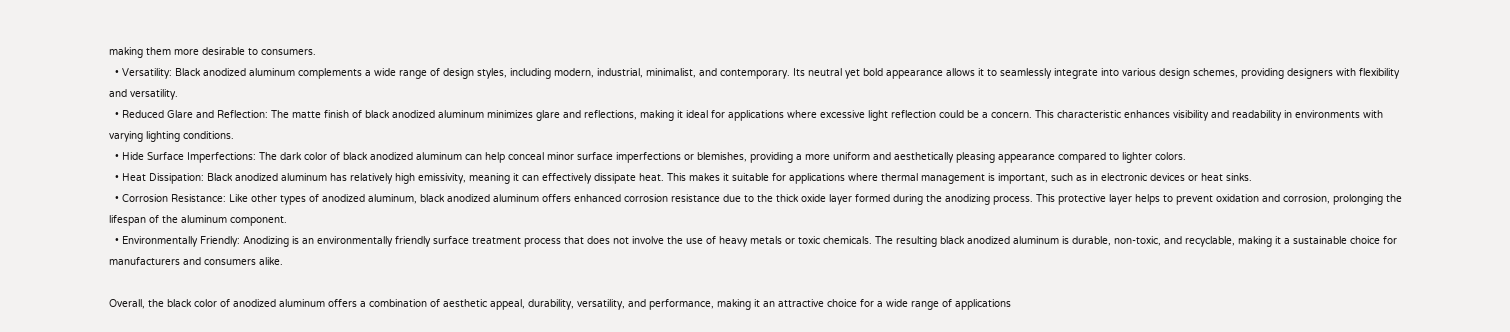making them more desirable to consumers.
  • Versatility: Black anodized aluminum complements a wide range of design styles, including modern, industrial, minimalist, and contemporary. Its neutral yet bold appearance allows it to seamlessly integrate into various design schemes, providing designers with flexibility and versatility.
  • Reduced Glare and Reflection: The matte finish of black anodized aluminum minimizes glare and reflections, making it ideal for applications where excessive light reflection could be a concern. This characteristic enhances visibility and readability in environments with varying lighting conditions.
  • Hide Surface Imperfections: The dark color of black anodized aluminum can help conceal minor surface imperfections or blemishes, providing a more uniform and aesthetically pleasing appearance compared to lighter colors.
  • Heat Dissipation: Black anodized aluminum has relatively high emissivity, meaning it can effectively dissipate heat. This makes it suitable for applications where thermal management is important, such as in electronic devices or heat sinks.
  • Corrosion Resistance: Like other types of anodized aluminum, black anodized aluminum offers enhanced corrosion resistance due to the thick oxide layer formed during the anodizing process. This protective layer helps to prevent oxidation and corrosion, prolonging the lifespan of the aluminum component.
  • Environmentally Friendly: Anodizing is an environmentally friendly surface treatment process that does not involve the use of heavy metals or toxic chemicals. The resulting black anodized aluminum is durable, non-toxic, and recyclable, making it a sustainable choice for manufacturers and consumers alike.

Overall, the black color of anodized aluminum offers a combination of aesthetic appeal, durability, versatility, and performance, making it an attractive choice for a wide range of applications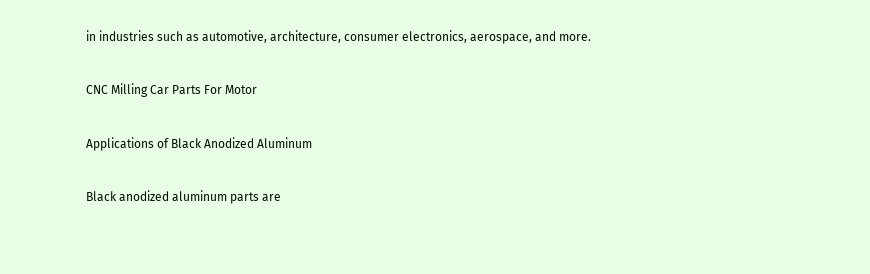in industries such as automotive, architecture, consumer electronics, aerospace, and more.

CNC Milling Car Parts For Motor

Applications of Black Anodized Aluminum

Black anodized aluminum parts are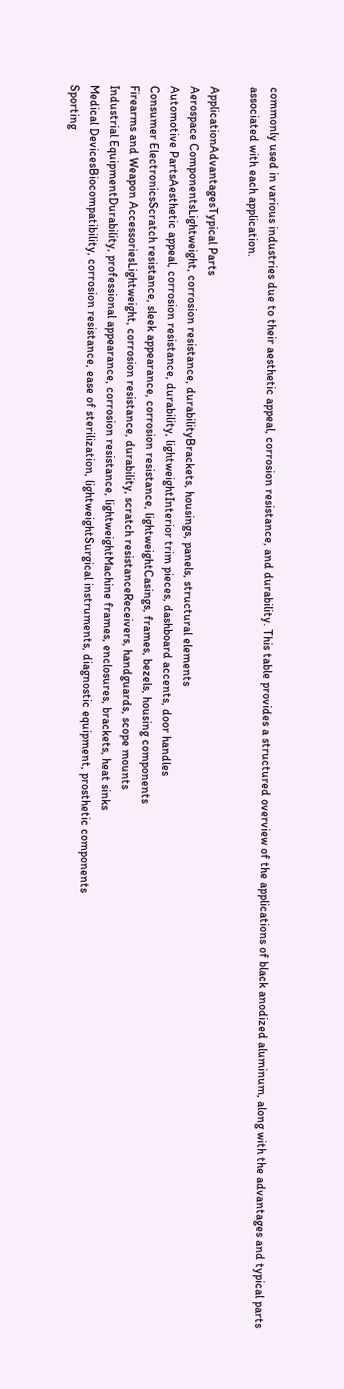commonly used in various industries due to their aesthetic appeal, corrosion resistance, and durability. This table provides a structured overview of the applications of black anodized aluminum, along with the advantages and typical parts associated with each application.

ApplicationAdvantagesTypical Parts
Aerospace ComponentsLightweight, corrosion resistance, durabilityBrackets, housings, panels, structural elements
Automotive PartsAesthetic appeal, corrosion resistance, durability, lightweightInterior trim pieces, dashboard accents, door handles
Consumer ElectronicsScratch resistance, sleek appearance, corrosion resistance, lightweightCasings, frames, bezels, housing components
Firearms and Weapon AccessoriesLightweight, corrosion resistance, durability, scratch resistanceReceivers, handguards, scope mounts
Industrial EquipmentDurability, professional appearance, corrosion resistance, lightweightMachine frames, enclosures, brackets, heat sinks
Medical DevicesBiocompatibility, corrosion resistance, ease of sterilization, lightweightSurgical instruments, diagnostic equipment, prosthetic components
Sporting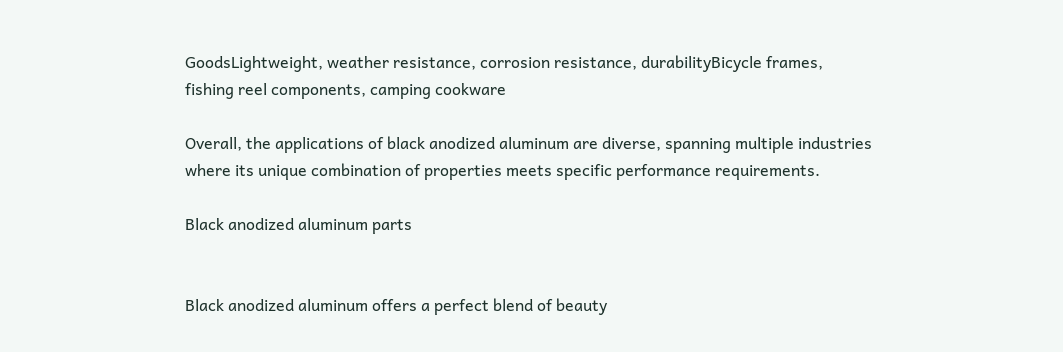GoodsLightweight, weather resistance, corrosion resistance, durabilityBicycle frames, fishing reel components, camping cookware

Overall, the applications of black anodized aluminum are diverse, spanning multiple industries where its unique combination of properties meets specific performance requirements.

Black anodized aluminum parts


Black anodized aluminum offers a perfect blend of beauty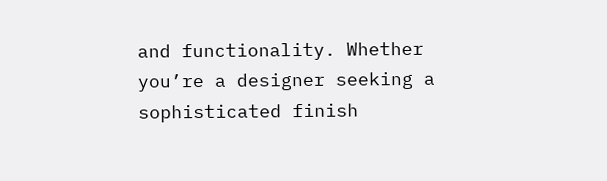and functionality. Whether you’re a designer seeking a sophisticated finish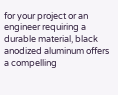for your project or an engineer requiring a durable material, black anodized aluminum offers a compelling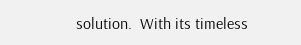solution.  With its timeless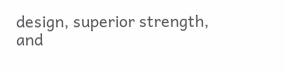design, superior strength, and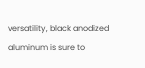versatility, black anodized aluminum is sure to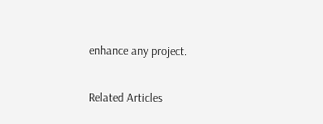enhance any project.

Related Articles